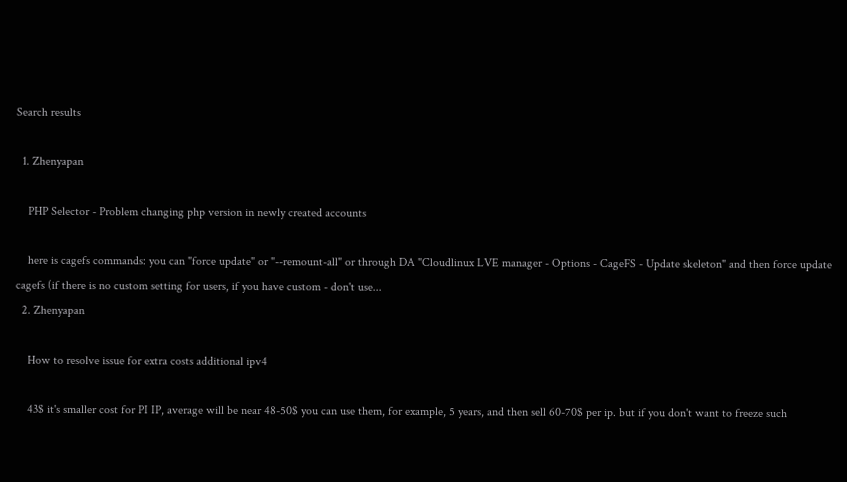Search results

  1. Zhenyapan

    PHP Selector - Problem changing php version in newly created accounts

    here is cagefs commands: you can "force update" or "--remount-all" or through DA "Cloudlinux LVE manager - Options - CageFS - Update skeleton" and then force update cagefs (if there is no custom setting for users, if you have custom - don't use...
  2. Zhenyapan

    How to resolve issue for extra costs additional ipv4

    43$ it's smaller cost for PI IP, average will be near 48-50$ you can use them, for example, 5 years, and then sell 60-70$ per ip. but if you don't want to freeze such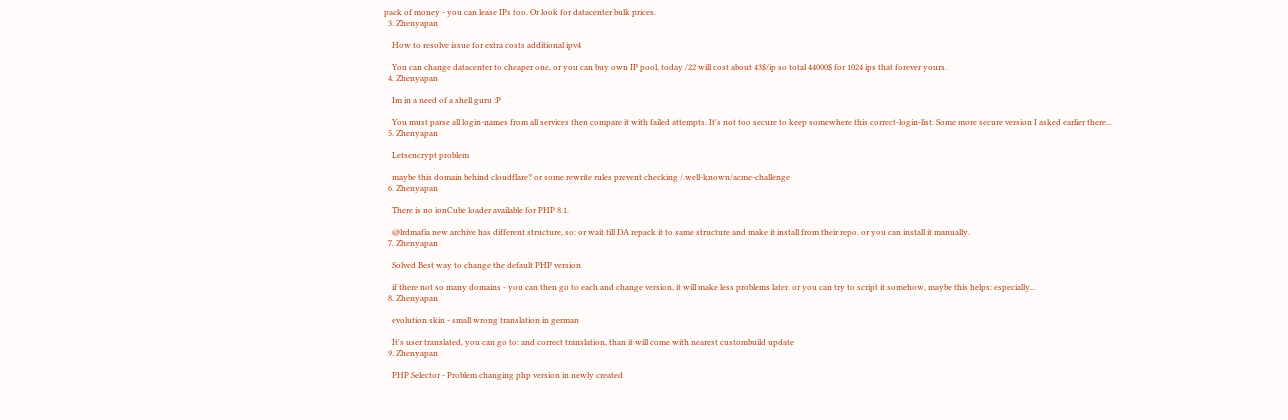pack of money - you can lease IPs too. Or look for datacenter bulk prices.
  3. Zhenyapan

    How to resolve issue for extra costs additional ipv4

    You can change datacenter to cheaper one, or you can buy own IP pool, today /22 will cost about 43$/ip so total 44000$ for 1024 ips that forever yours.
  4. Zhenyapan

    Im in a need of a shell guru :P

    You must parse all login-names from all services then compare it with failed attempts. It's not too secure to keep somewhere this correct-login-list. Some more secure version I asked earlier there...
  5. Zhenyapan

    Letsencrypt problem

    maybe this domain behind cloudflare? or some rewrite rules prevent checking /.well-known/acme-challenge
  6. Zhenyapan

    There is no ionCube loader available for PHP 8.1.

    @lrdmafia new archive has different structure, so: or wait till DA repack it to same structure and make it install from their repo. or you can install it manually.
  7. Zhenyapan

    Solved Best way to change the default PHP version

    if there not so many domains - you can then go to each and change version, it will make less problems later. or you can try to script it somehow, maybe this helps: especially...
  8. Zhenyapan

    evolution skin - small wrong translation in german

    It's user translated, you can go to: and correct translation, than it will come with nearest custombuild update
  9. Zhenyapan

    PHP Selector - Problem changing php version in newly created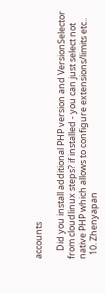accounts

    Did you install additional PHP version and VersionSelector from cloudlinux steps? if installed - you can just select not native PHP which allows to configure extensions/limits etc..
  10. Zhenyapan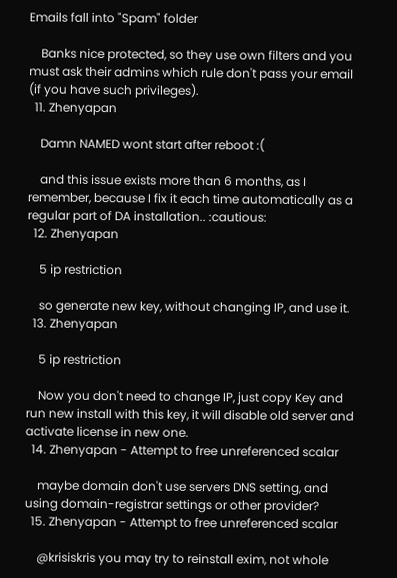Emails fall into "Spam" folder

    Banks nice protected, so they use own filters and you must ask their admins which rule don't pass your email (if you have such privileges).
  11. Zhenyapan

    Damn NAMED wont start after reboot :(

    and this issue exists more than 6 months, as I remember, because I fix it each time automatically as a regular part of DA installation.. :cautious:
  12. Zhenyapan

    5 ip restriction

    so generate new key, without changing IP, and use it.
  13. Zhenyapan

    5 ip restriction

    Now you don't need to change IP, just copy Key and run new install with this key, it will disable old server and activate license in new one.
  14. Zhenyapan - Attempt to free unreferenced scalar

    maybe domain don't use servers DNS setting, and using domain-registrar settings or other provider?
  15. Zhenyapan - Attempt to free unreferenced scalar

    @krisiskris you may try to reinstall exim, not whole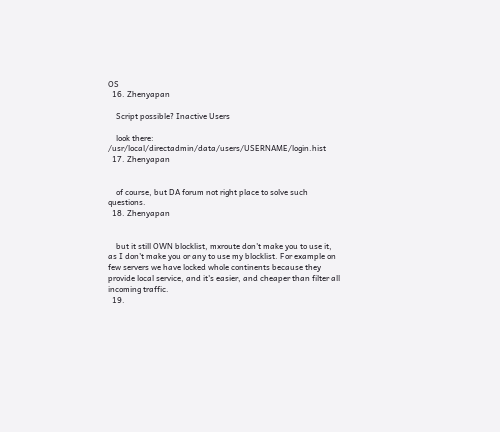OS
  16. Zhenyapan

    Script possible? Inactive Users

    look there: /usr/local/directadmin/data/users/USERNAME/login.hist
  17. Zhenyapan


    of course, but DA forum not right place to solve such questions.
  18. Zhenyapan


    but it still OWN blocklist, mxroute don't make you to use it, as I don't make you or any to use my blocklist. For example on few servers we have locked whole continents because they provide local service, and it's easier, and cheaper than filter all incoming traffic.
  19.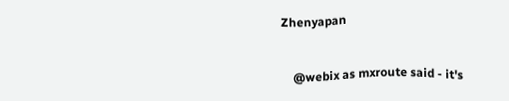Zhenyapan


    @webix as mxroute said - it's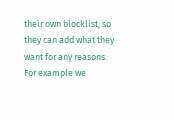their own blocklist, so they can add what they want for any reasons. For example we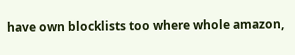have own blocklists too where whole amazon,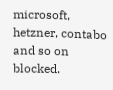microsoft, hetzner, contabo and so on blocked.